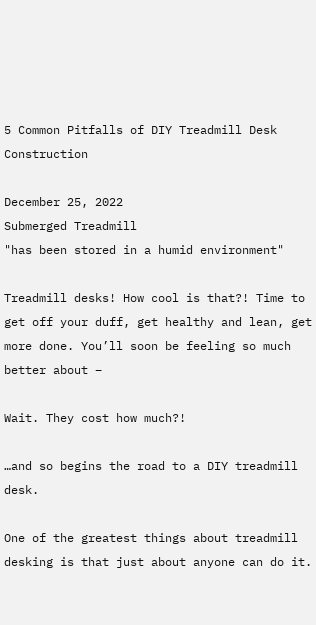5 Common Pitfalls of DIY Treadmill Desk Construction

December 25, 2022
Submerged Treadmill
"has been stored in a humid environment"

Treadmill desks! How cool is that?! Time to get off your duff, get healthy and lean, get more done. You’ll soon be feeling so much better about –

Wait. They cost how much?!

…and so begins the road to a DIY treadmill desk.

One of the greatest things about treadmill desking is that just about anyone can do it.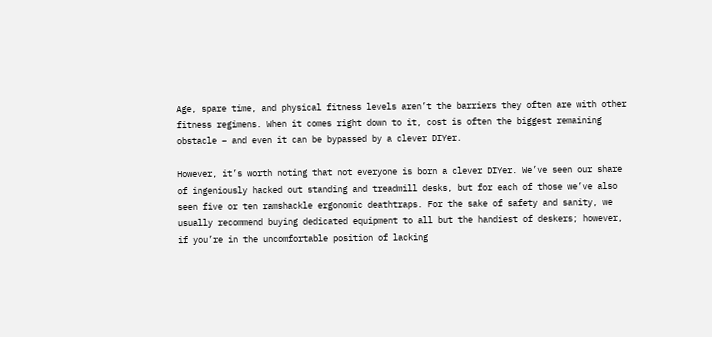Age, spare time, and physical fitness levels aren’t the barriers they often are with other fitness regimens. When it comes right down to it, cost is often the biggest remaining obstacle – and even it can be bypassed by a clever DIYer.

However, it’s worth noting that not everyone is born a clever DIYer. We’ve seen our share of ingeniously hacked out standing and treadmill desks, but for each of those we’ve also seen five or ten ramshackle ergonomic deathtraps. For the sake of safety and sanity, we usually recommend buying dedicated equipment to all but the handiest of deskers; however, if you’re in the uncomfortable position of lacking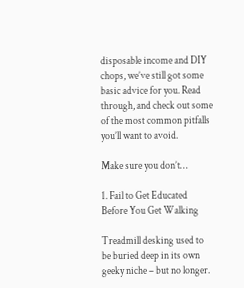disposable income and DIY chops, we’ve still got some basic advice for you. Read through, and check out some of the most common pitfalls you’ll want to avoid.

Make sure you don’t…

1. Fail to Get Educated Before You Get Walking

Treadmill desking used to be buried deep in its own geeky niche – but no longer.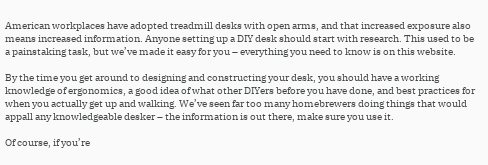American workplaces have adopted treadmill desks with open arms, and that increased exposure also means increased information. Anyone setting up a DIY desk should start with research. This used to be a painstaking task, but we’ve made it easy for you – everything you need to know is on this website.

By the time you get around to designing and constructing your desk, you should have a working knowledge of ergonomics, a good idea of what other DIYers before you have done, and best practices for when you actually get up and walking. We’ve seen far too many homebrewers doing things that would appall any knowledgeable desker – the information is out there, make sure you use it.

Of course, if you’re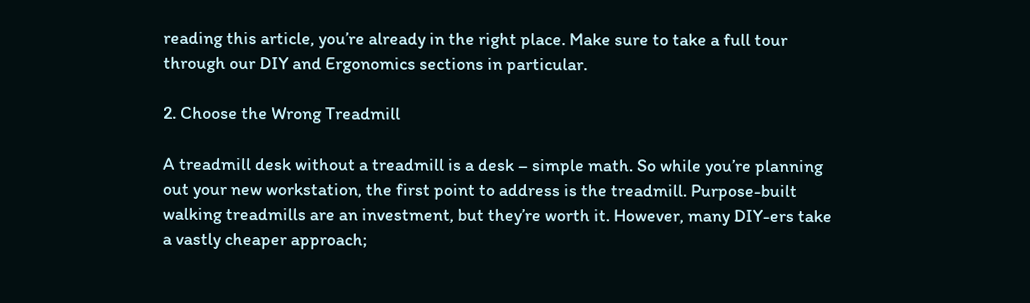reading this article, you’re already in the right place. Make sure to take a full tour through our DIY and Ergonomics sections in particular.

2. Choose the Wrong Treadmill

A treadmill desk without a treadmill is a desk – simple math. So while you’re planning out your new workstation, the first point to address is the treadmill. Purpose-built walking treadmills are an investment, but they’re worth it. However, many DIY-ers take a vastly cheaper approach;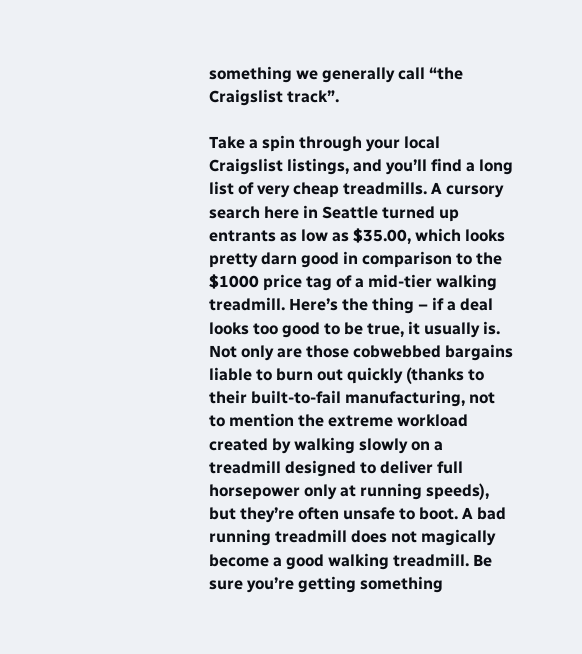something we generally call “the Craigslist track”.

Take a spin through your local Craigslist listings, and you’ll find a long list of very cheap treadmills. A cursory search here in Seattle turned up entrants as low as $35.00, which looks pretty darn good in comparison to the $1000 price tag of a mid-tier walking treadmill. Here’s the thing – if a deal looks too good to be true, it usually is. Not only are those cobwebbed bargains liable to burn out quickly (thanks to their built-to-fail manufacturing, not to mention the extreme workload created by walking slowly on a treadmill designed to deliver full horsepower only at running speeds), but they’re often unsafe to boot. A bad running treadmill does not magically become a good walking treadmill. Be sure you’re getting something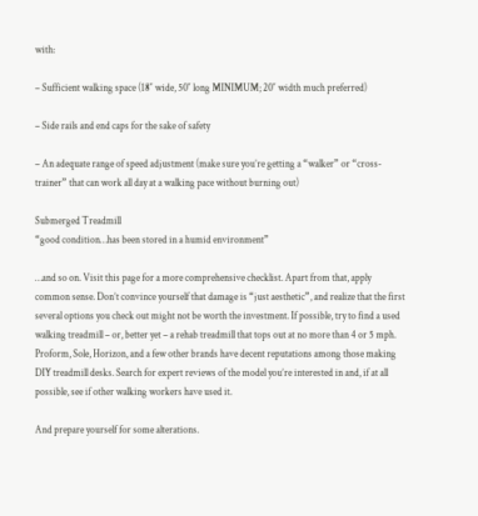with:

– Sufficient walking space (18″ wide, 50″ long MINIMUM; 20″ width much preferred)

– Side rails and end caps for the sake of safety

– An adequate range of speed adjustment (make sure you’re getting a “walker” or “cross-trainer” that can work all day at a walking pace without burning out)

Submerged Treadmill
“good condition…has been stored in a humid environment”

…and so on. Visit this page for a more comprehensive checklist. Apart from that, apply common sense. Don’t convince yourself that damage is “just aesthetic”, and realize that the first several options you check out might not be worth the investment. If possible, try to find a used walking treadmill – or, better yet – a rehab treadmill that tops out at no more than 4 or 5 mph. Proform, Sole, Horizon, and a few other brands have decent reputations among those making DIY treadmill desks. Search for expert reviews of the model you’re interested in and, if at all possible, see if other walking workers have used it.

And prepare yourself for some alterations.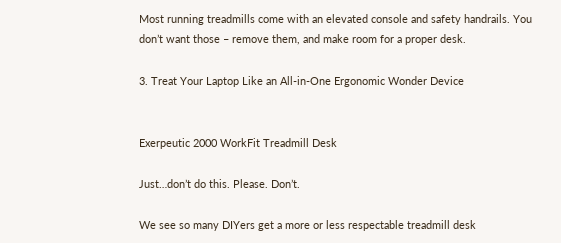Most running treadmills come with an elevated console and safety handrails. You don’t want those – remove them, and make room for a proper desk.

3. Treat Your Laptop Like an All-in-One Ergonomic Wonder Device


Exerpeutic 2000 WorkFit Treadmill Desk

Just…don’t do this. Please. Don’t.

We see so many DIYers get a more or less respectable treadmill desk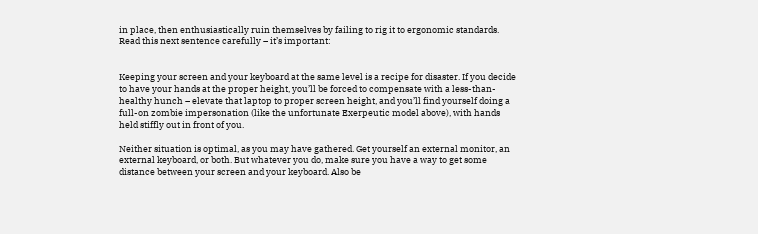in place, then enthusiastically ruin themselves by failing to rig it to ergonomic standards. Read this next sentence carefully – it’s important:


Keeping your screen and your keyboard at the same level is a recipe for disaster. If you decide to have your hands at the proper height, you’ll be forced to compensate with a less-than-healthy hunch – elevate that laptop to proper screen height, and you’ll find yourself doing a full-on zombie impersonation (like the unfortunate Exerpeutic model above), with hands held stiffly out in front of you.

Neither situation is optimal, as you may have gathered. Get yourself an external monitor, an external keyboard, or both. But whatever you do, make sure you have a way to get some distance between your screen and your keyboard. Also be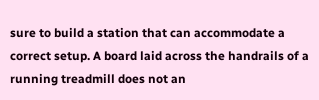sure to build a station that can accommodate a correct setup. A board laid across the handrails of a running treadmill does not an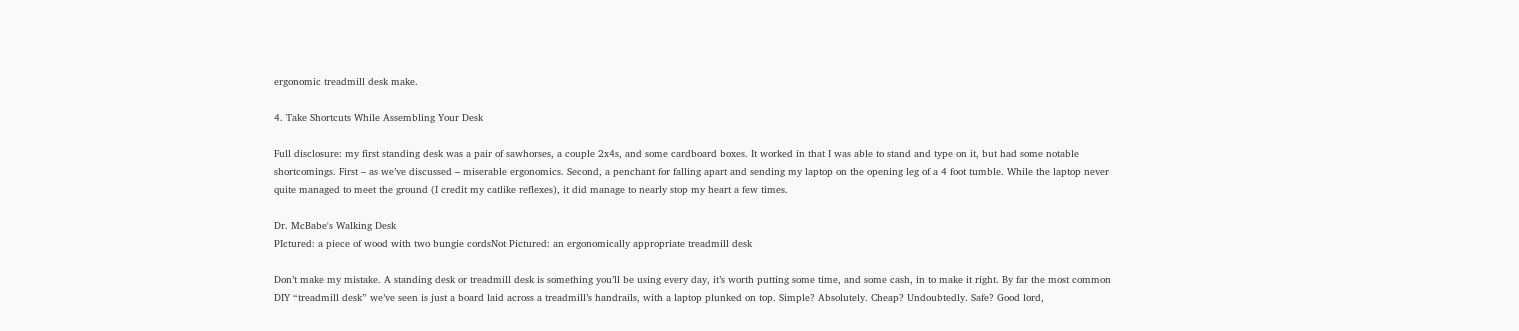ergonomic treadmill desk make.

4. Take Shortcuts While Assembling Your Desk

Full disclosure: my first standing desk was a pair of sawhorses, a couple 2x4s, and some cardboard boxes. It worked in that I was able to stand and type on it, but had some notable shortcomings. First – as we’ve discussed – miserable ergonomics. Second, a penchant for falling apart and sending my laptop on the opening leg of a 4 foot tumble. While the laptop never quite managed to meet the ground (I credit my catlike reflexes), it did manage to nearly stop my heart a few times.

Dr. McBabe's Walking Desk
PIctured: a piece of wood with two bungie cordsNot Pictured: an ergonomically appropriate treadmill desk

Don’t make my mistake. A standing desk or treadmill desk is something you’ll be using every day, it’s worth putting some time, and some cash, in to make it right. By far the most common DIY “treadmill desk” we’ve seen is just a board laid across a treadmill’s handrails, with a laptop plunked on top. Simple? Absolutely. Cheap? Undoubtedly. Safe? Good lord,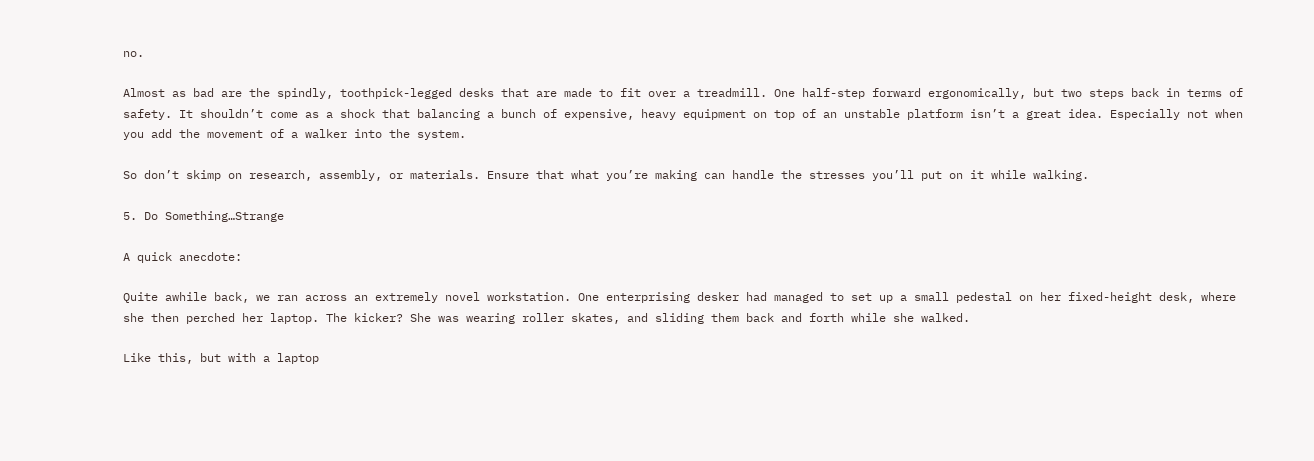no.

Almost as bad are the spindly, toothpick-legged desks that are made to fit over a treadmill. One half-step forward ergonomically, but two steps back in terms of safety. It shouldn’t come as a shock that balancing a bunch of expensive, heavy equipment on top of an unstable platform isn’t a great idea. Especially not when you add the movement of a walker into the system.

So don’t skimp on research, assembly, or materials. Ensure that what you’re making can handle the stresses you’ll put on it while walking.

5. Do Something…Strange

A quick anecdote:

Quite awhile back, we ran across an extremely novel workstation. One enterprising desker had managed to set up a small pedestal on her fixed-height desk, where she then perched her laptop. The kicker? She was wearing roller skates, and sliding them back and forth while she walked.

Like this, but with a laptop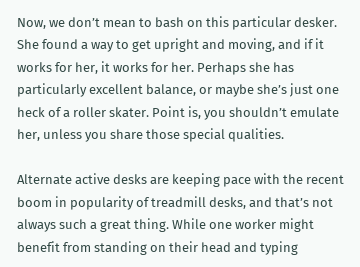Now, we don’t mean to bash on this particular desker. She found a way to get upright and moving, and if it works for her, it works for her. Perhaps she has particularly excellent balance, or maybe she’s just one heck of a roller skater. Point is, you shouldn’t emulate her, unless you share those special qualities.

Alternate active desks are keeping pace with the recent boom in popularity of treadmill desks, and that’s not always such a great thing. While one worker might benefit from standing on their head and typing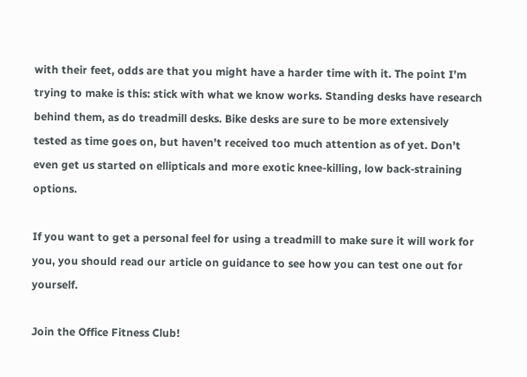with their feet, odds are that you might have a harder time with it. The point I’m trying to make is this: stick with what we know works. Standing desks have research behind them, as do treadmill desks. Bike desks are sure to be more extensively tested as time goes on, but haven’t received too much attention as of yet. Don’t even get us started on ellipticals and more exotic knee-killing, low back-straining options.

If you want to get a personal feel for using a treadmill to make sure it will work for you, you should read our article on guidance to see how you can test one out for yourself.

Join the Office Fitness Club!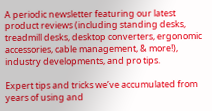A periodic newsletter featuring our latest product reviews (including standing desks, treadmill desks, desktop converters, ergonomic accessories, cable management, & more!), industry developments, and pro tips.

Expert tips and tricks we’ve accumulated from years of using and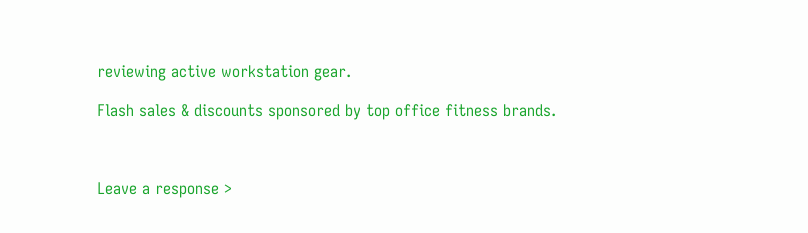reviewing active workstation gear.

Flash sales & discounts sponsored by top office fitness brands.



Leave a response >